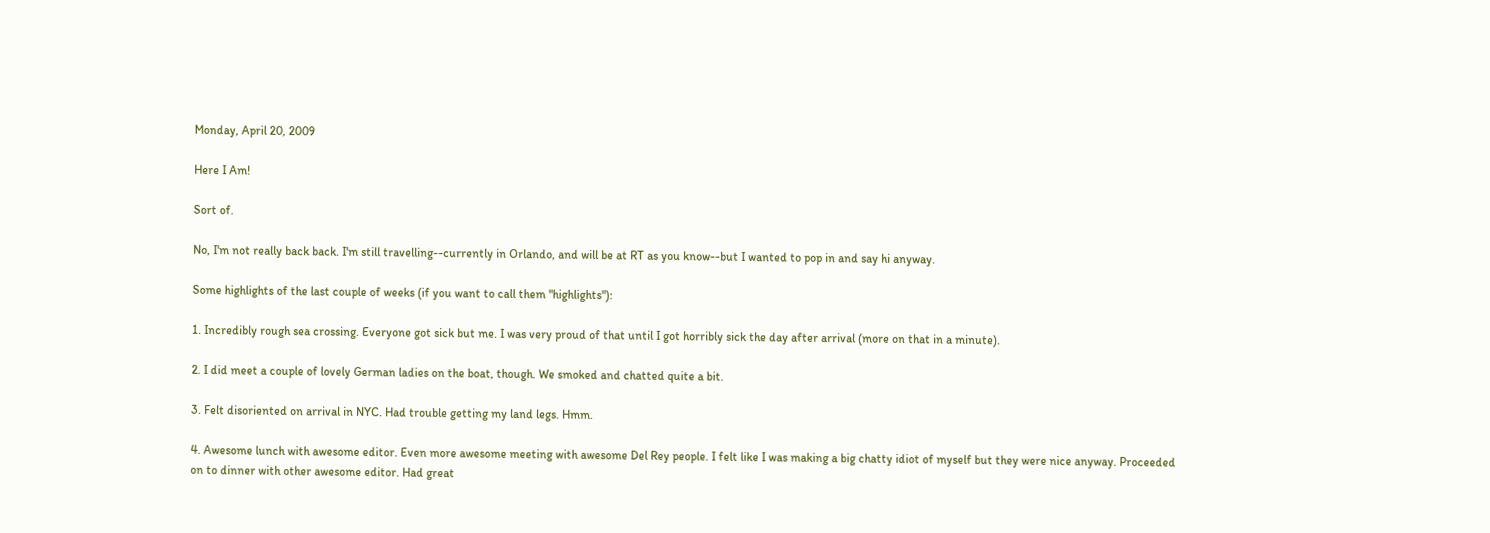Monday, April 20, 2009

Here I Am!

Sort of.

No, I'm not really back back. I'm still travelling--currently in Orlando, and will be at RT as you know--but I wanted to pop in and say hi anyway.

Some highlights of the last couple of weeks (if you want to call them "highlights"):

1. Incredibly rough sea crossing. Everyone got sick but me. I was very proud of that until I got horribly sick the day after arrival (more on that in a minute).

2. I did meet a couple of lovely German ladies on the boat, though. We smoked and chatted quite a bit.

3. Felt disoriented on arrival in NYC. Had trouble getting my land legs. Hmm.

4. Awesome lunch with awesome editor. Even more awesome meeting with awesome Del Rey people. I felt like I was making a big chatty idiot of myself but they were nice anyway. Proceeded on to dinner with other awesome editor. Had great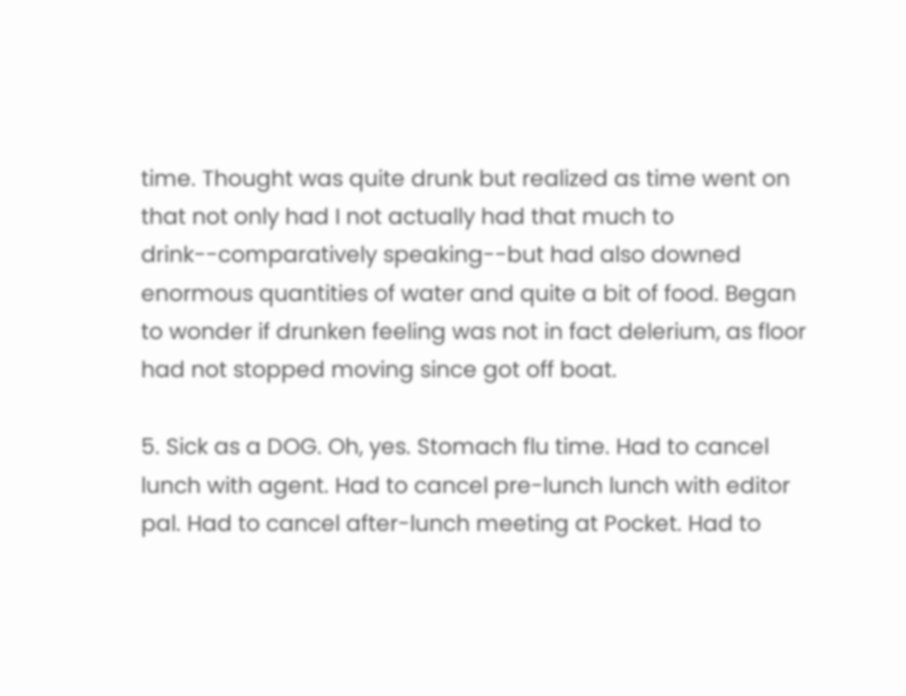time. Thought was quite drunk but realized as time went on that not only had I not actually had that much to drink--comparatively speaking--but had also downed enormous quantities of water and quite a bit of food. Began to wonder if drunken feeling was not in fact delerium, as floor had not stopped moving since got off boat.

5. Sick as a DOG. Oh, yes. Stomach flu time. Had to cancel lunch with agent. Had to cancel pre-lunch lunch with editor pal. Had to cancel after-lunch meeting at Pocket. Had to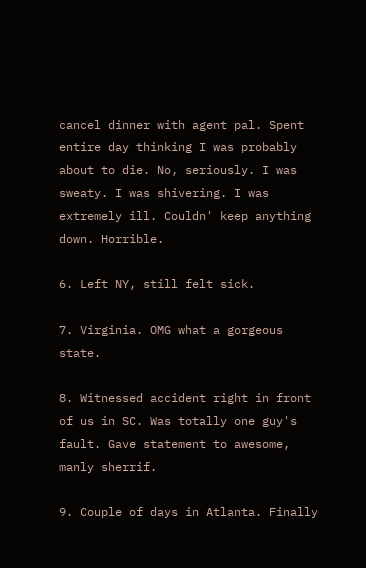cancel dinner with agent pal. Spent entire day thinking I was probably about to die. No, seriously. I was sweaty. I was shivering. I was extremely ill. Couldn' keep anything down. Horrible.

6. Left NY, still felt sick.

7. Virginia. OMG what a gorgeous state.

8. Witnessed accident right in front of us in SC. Was totally one guy's fault. Gave statement to awesome, manly sherrif.

9. Couple of days in Atlanta. Finally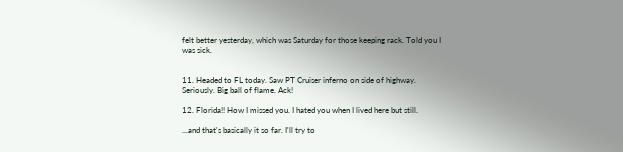felt better yesterday, which was Saturday for those keeping rack. Told you I was sick.


11. Headed to FL today. Saw PT Cruiser inferno on side of highway. Seriously. Big ball of flame. Ack!

12. Florida!! How I missed you. I hated you when I lived here but still.

...and that's basically it so far. I'll try to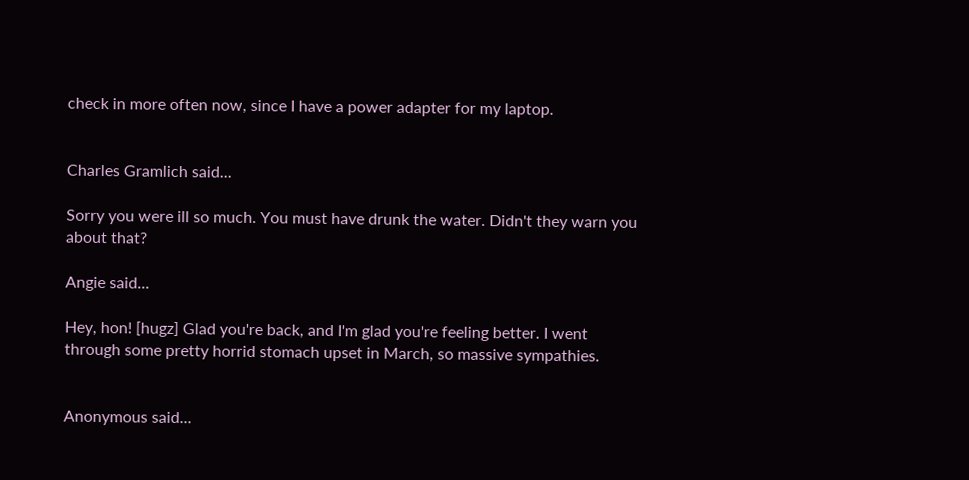check in more often now, since I have a power adapter for my laptop.


Charles Gramlich said...

Sorry you were ill so much. You must have drunk the water. Didn't they warn you about that?

Angie said...

Hey, hon! [hugz] Glad you're back, and I'm glad you're feeling better. I went through some pretty horrid stomach upset in March, so massive sympathies.


Anonymous said...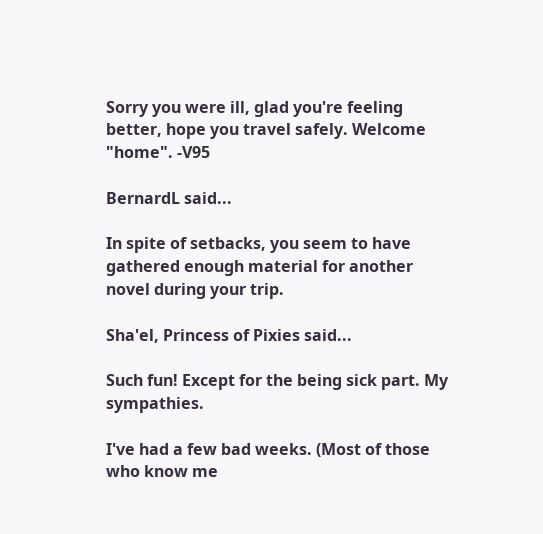Sorry you were ill, glad you're feeling better, hope you travel safely. Welcome "home". -V95

BernardL said...

In spite of setbacks, you seem to have gathered enough material for another novel during your trip.

Sha'el, Princess of Pixies said...

Such fun! Except for the being sick part. My sympathies.

I've had a few bad weeks. (Most of those who know me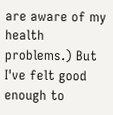are aware of my health problems.) But I've felt good enough to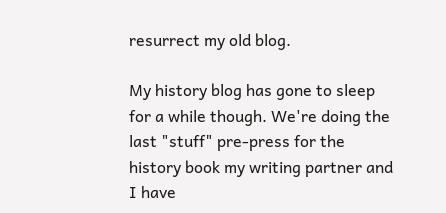resurrect my old blog.

My history blog has gone to sleep for a while though. We're doing the last "stuff" pre-press for the history book my writing partner and I have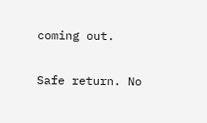coming out.

Safe return. No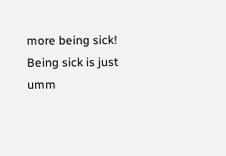more being sick! Being sick is just umm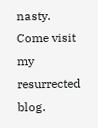nasty. Come visit my resurrected blog.